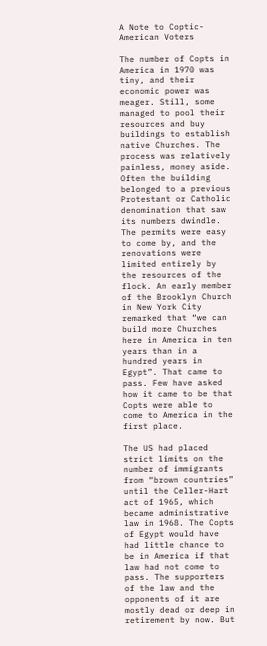A Note to Coptic-American Voters

The number of Copts in America in 1970 was tiny, and their economic power was meager. Still, some managed to pool their resources and buy buildings to establish native Churches. The process was relatively painless, money aside. Often the building belonged to a previous Protestant or Catholic denomination that saw its numbers dwindle. The permits were easy to come by, and the renovations were limited entirely by the resources of the flock. An early member of the Brooklyn Church in New York City remarked that “we can build more Churches here in America in ten years than in a hundred years in Egypt”. That came to pass. Few have asked how it came to be that Copts were able to come to America in the first place.

The US had placed strict limits on the number of immigrants from “brown countries” until the Celler-Hart act of 1965, which became administrative law in 1968. The Copts of Egypt would have had little chance to be in America if that law had not come to pass. The supporters of the law and the opponents of it are mostly dead or deep in retirement by now. But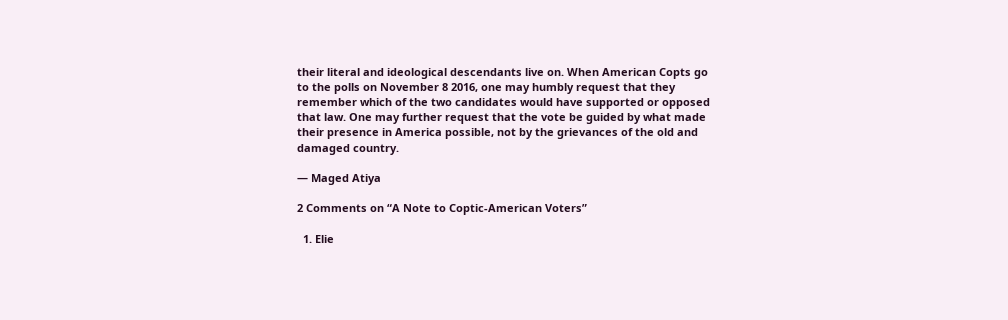their literal and ideological descendants live on. When American Copts go to the polls on November 8 2016, one may humbly request that they remember which of the two candidates would have supported or opposed that law. One may further request that the vote be guided by what made their presence in America possible, not by the grievances of the old and damaged country.

— Maged Atiya

2 Comments on “A Note to Coptic-American Voters”

  1. Elie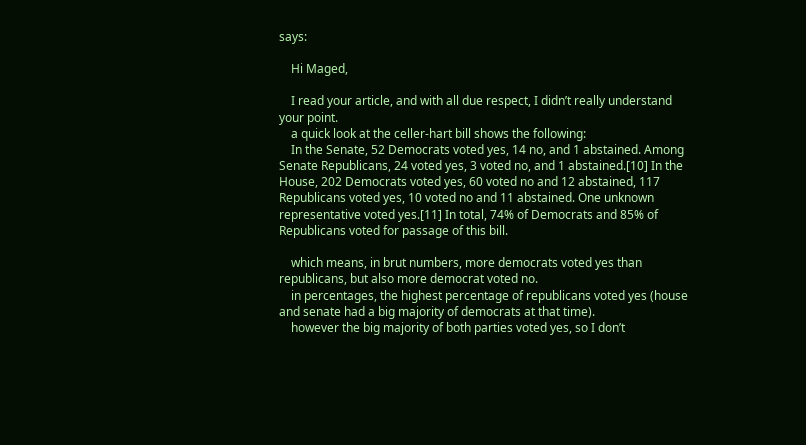says:

    Hi Maged,

    I read your article, and with all due respect, I didn’t really understand your point.
    a quick look at the celler-hart bill shows the following:
    In the Senate, 52 Democrats voted yes, 14 no, and 1 abstained. Among Senate Republicans, 24 voted yes, 3 voted no, and 1 abstained.[10] In the House, 202 Democrats voted yes, 60 voted no and 12 abstained, 117 Republicans voted yes, 10 voted no and 11 abstained. One unknown representative voted yes.[11] In total, 74% of Democrats and 85% of Republicans voted for passage of this bill.

    which means, in brut numbers, more democrats voted yes than republicans, but also more democrat voted no.
    in percentages, the highest percentage of republicans voted yes (house and senate had a big majority of democrats at that time).
    however the big majority of both parties voted yes, so I don’t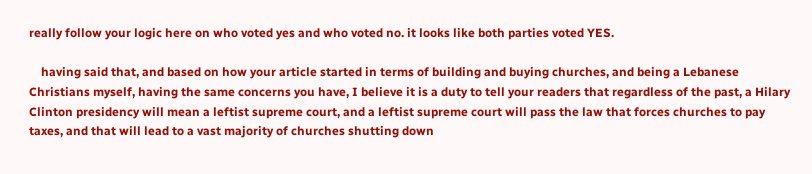really follow your logic here on who voted yes and who voted no. it looks like both parties voted YES.

    having said that, and based on how your article started in terms of building and buying churches, and being a Lebanese Christians myself, having the same concerns you have, I believe it is a duty to tell your readers that regardless of the past, a Hilary Clinton presidency will mean a leftist supreme court, and a leftist supreme court will pass the law that forces churches to pay taxes, and that will lead to a vast majority of churches shutting down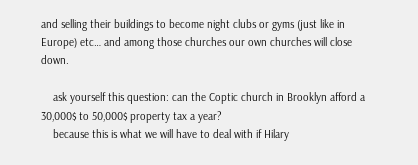and selling their buildings to become night clubs or gyms (just like in Europe) etc… and among those churches our own churches will close down.

    ask yourself this question: can the Coptic church in Brooklyn afford a 30,000$ to 50,000$ property tax a year?
    because this is what we will have to deal with if Hilary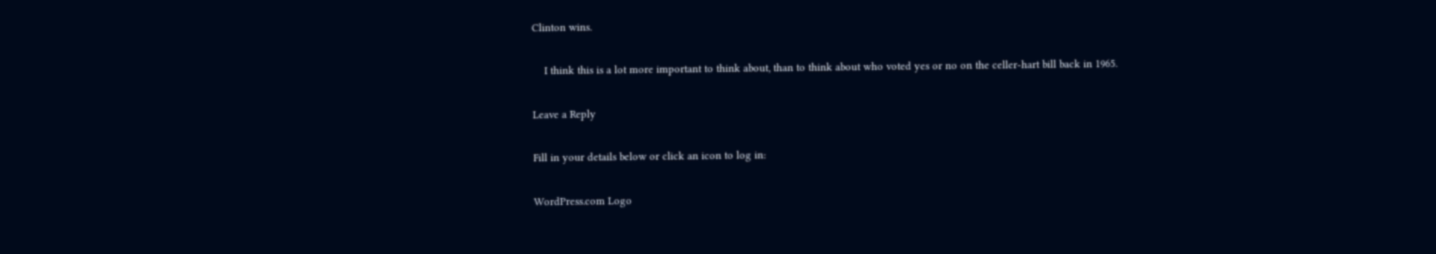Clinton wins.

    I think this is a lot more important to think about, than to think about who voted yes or no on the celler-hart bill back in 1965.

Leave a Reply

Fill in your details below or click an icon to log in:

WordPress.com Logo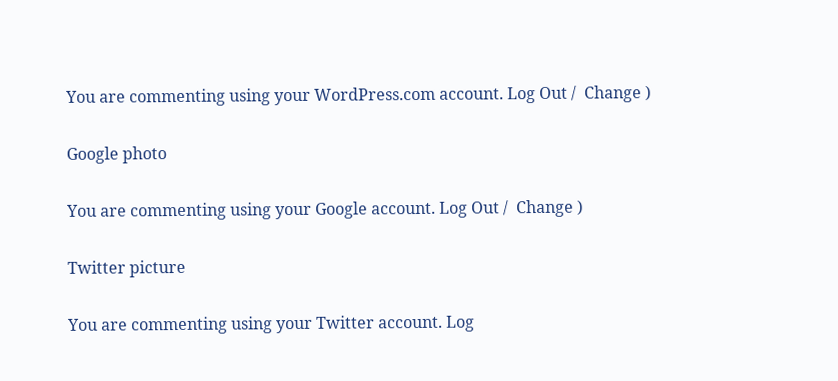You are commenting using your WordPress.com account. Log Out /  Change )

Google photo

You are commenting using your Google account. Log Out /  Change )

Twitter picture

You are commenting using your Twitter account. Log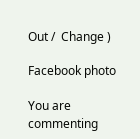Out /  Change )

Facebook photo

You are commenting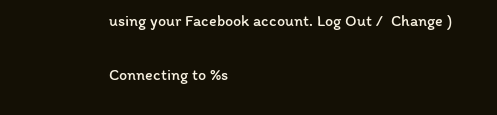using your Facebook account. Log Out /  Change )

Connecting to %s